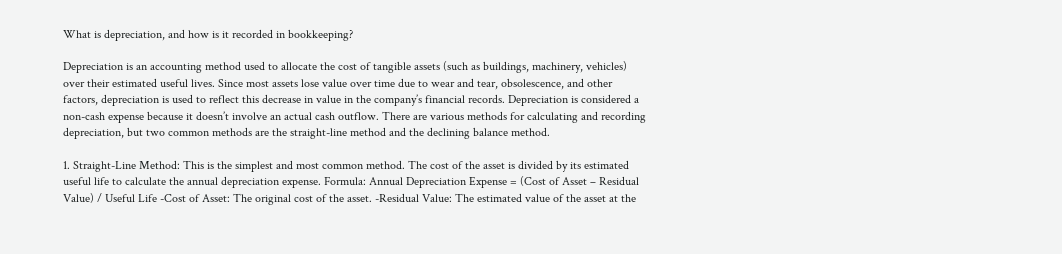What is depreciation, and how is it recorded in bookkeeping?

Depreciation is an accounting method used to allocate the cost of tangible assets (such as buildings, machinery, vehicles) over their estimated useful lives. Since most assets lose value over time due to wear and tear, obsolescence, and other factors, depreciation is used to reflect this decrease in value in the company’s financial records. Depreciation is considered a non-cash expense because it doesn’t involve an actual cash outflow. There are various methods for calculating and recording depreciation, but two common methods are the straight-line method and the declining balance method.

1. Straight-Line Method: This is the simplest and most common method. The cost of the asset is divided by its estimated useful life to calculate the annual depreciation expense. Formula: Annual Depreciation Expense = (Cost of Asset – Residual Value) / Useful Life -Cost of Asset: The original cost of the asset. -Residual Value: The estimated value of the asset at the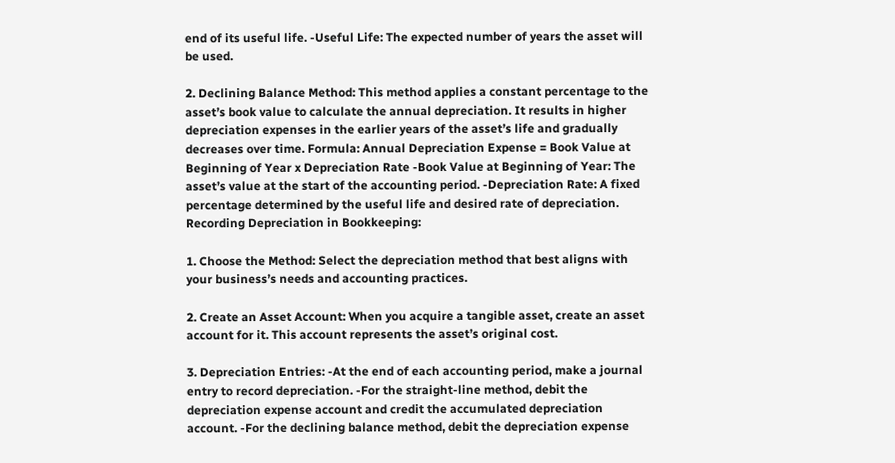end of its useful life. -Useful Life: The expected number of years the asset will be used.

2. Declining Balance Method: This method applies a constant percentage to the asset’s book value to calculate the annual depreciation. It results in higher depreciation expenses in the earlier years of the asset’s life and gradually decreases over time. Formula: Annual Depreciation Expense = Book Value at Beginning of Year x Depreciation Rate -Book Value at Beginning of Year: The asset’s value at the start of the accounting period. -Depreciation Rate: A fixed percentage determined by the useful life and desired rate of depreciation. Recording Depreciation in Bookkeeping:

1. Choose the Method: Select the depreciation method that best aligns with your business’s needs and accounting practices.

2. Create an Asset Account: When you acquire a tangible asset, create an asset account for it. This account represents the asset’s original cost.

3. Depreciation Entries: -At the end of each accounting period, make a journal entry to record depreciation. -For the straight-line method, debit the depreciation expense account and credit the accumulated depreciation account. -For the declining balance method, debit the depreciation expense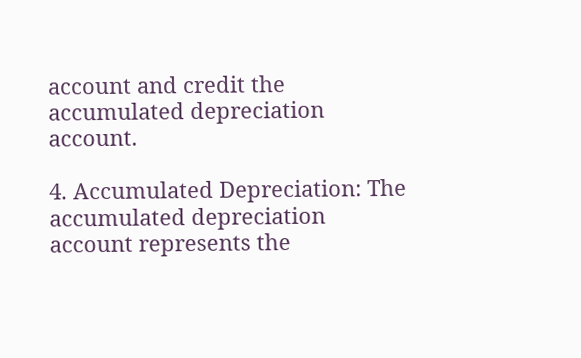account and credit the accumulated depreciation account.

4. Accumulated Depreciation: The accumulated depreciation account represents the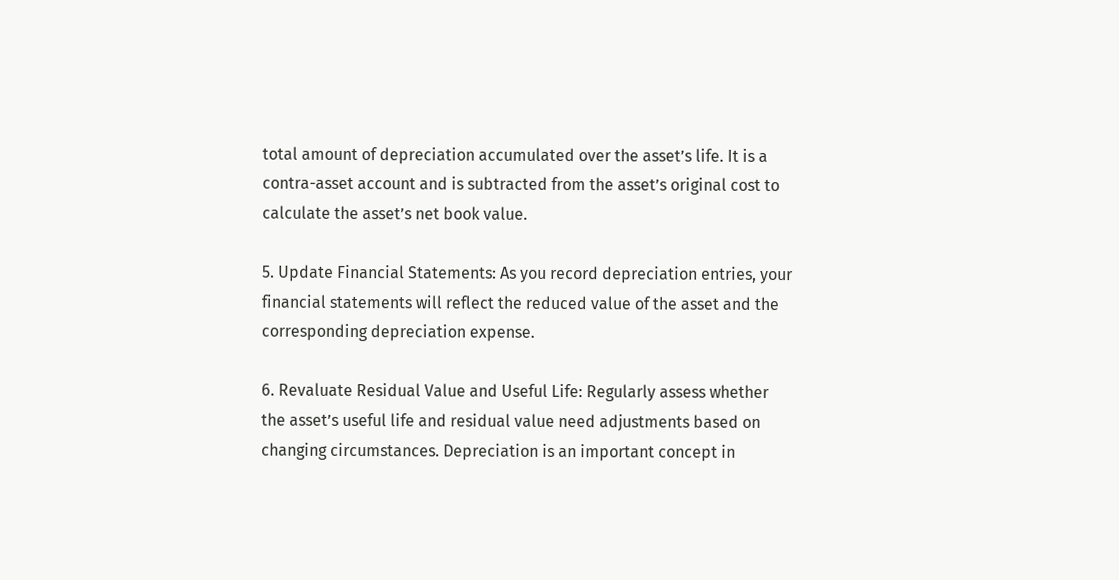total amount of depreciation accumulated over the asset’s life. It is a contra-asset account and is subtracted from the asset’s original cost to calculate the asset’s net book value.

5. Update Financial Statements: As you record depreciation entries, your financial statements will reflect the reduced value of the asset and the corresponding depreciation expense.

6. Revaluate Residual Value and Useful Life: Regularly assess whether the asset’s useful life and residual value need adjustments based on changing circumstances. Depreciation is an important concept in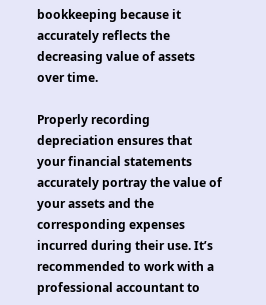bookkeeping because it accurately reflects the decreasing value of assets over time.

Properly recording depreciation ensures that your financial statements accurately portray the value of your assets and the corresponding expenses incurred during their use. It’s recommended to work with a professional accountant to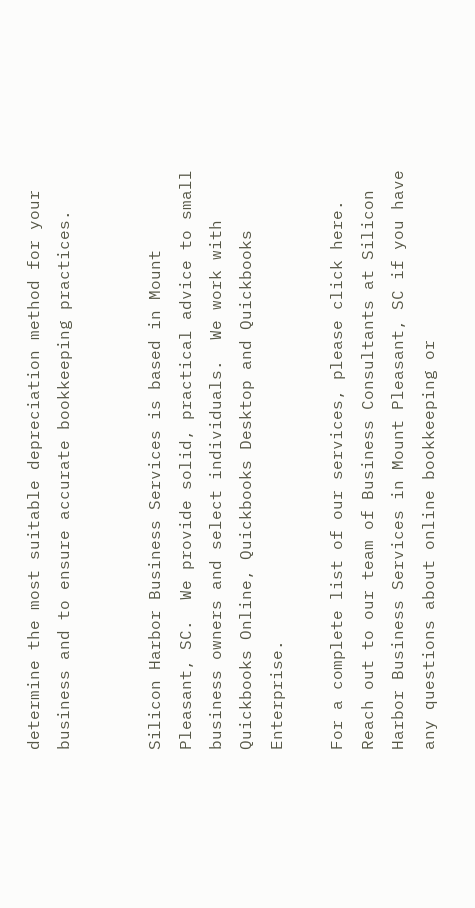determine the most suitable depreciation method for your business and to ensure accurate bookkeeping practices.


Silicon Harbor Business Services is based in Mount Pleasant, SC.  We provide solid, practical advice to small business owners and select individuals.  We work with Quickbooks Online, Quickbooks Desktop and Quickbooks Enterprise.

For a complete list of our services, please click here. Reach out to our team of Business Consultants at Silicon Harbor Business Services in Mount Pleasant, SC if you have any questions about online bookkeeping or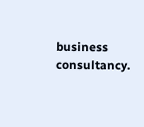business consultancy.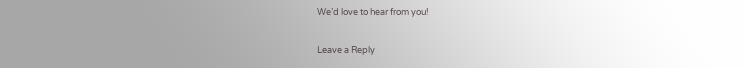We’d love to hear from you!

Leave a Reply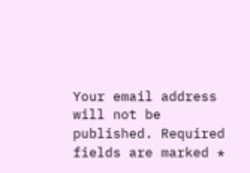Your email address will not be published. Required fields are marked *